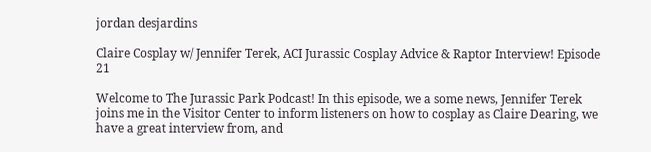jordan desjardins

Claire Cosplay w/ Jennifer Terek, ACI Jurassic Cosplay Advice & Raptor Interview! Episode 21

Welcome to The Jurassic Park Podcast! In this episode, we a some news, Jennifer Terek joins me in the Visitor Center to inform listeners on how to cosplay as Claire Dearing, we have a great interview from, and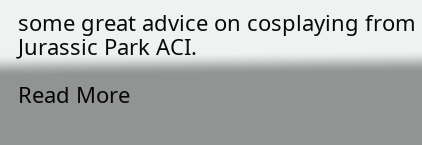some great advice on cosplaying from Jurassic Park ACI.

Read More